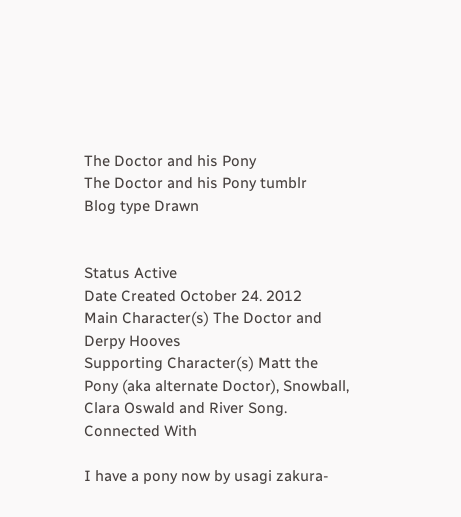The Doctor and his Pony
The Doctor and his Pony tumblr
Blog type Drawn


Status Active
Date Created October 24. 2012
Main Character(s) The Doctor and Derpy Hooves
Supporting Character(s) Matt the Pony (aka alternate Doctor), Snowball, Clara Oswald and River Song.
Connected With

I have a pony now by usagi zakura-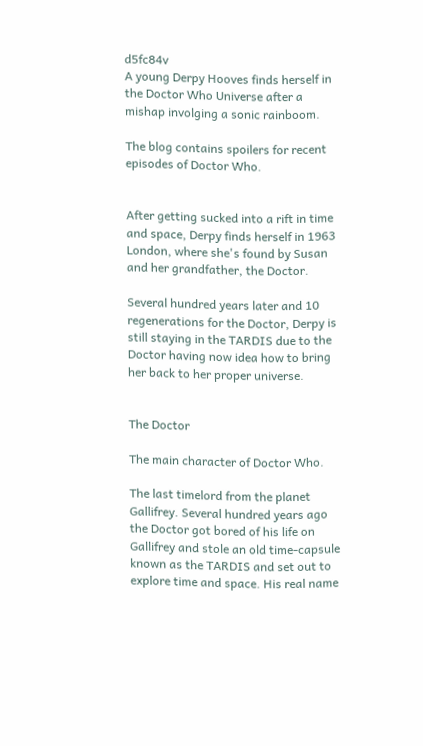d5fc84v
A young Derpy Hooves finds herself in the Doctor Who Universe after a mishap involging a sonic rainboom.

The blog contains spoilers for recent episodes of Doctor Who.


After getting sucked into a rift in time and space, Derpy finds herself in 1963 London, where she's found by Susan and her grandfather, the Doctor.

Several hundred years later and 10 regenerations for the Doctor, Derpy is still staying in the TARDIS due to the Doctor having now idea how to bring her back to her proper universe.


The Doctor

The main character of Doctor Who.

The last timelord from the planet Gallifrey. Several hundred years ago the Doctor got bored of his life on Gallifrey and stole an old time-capsule known as the TARDIS and set out to explore time and space. His real name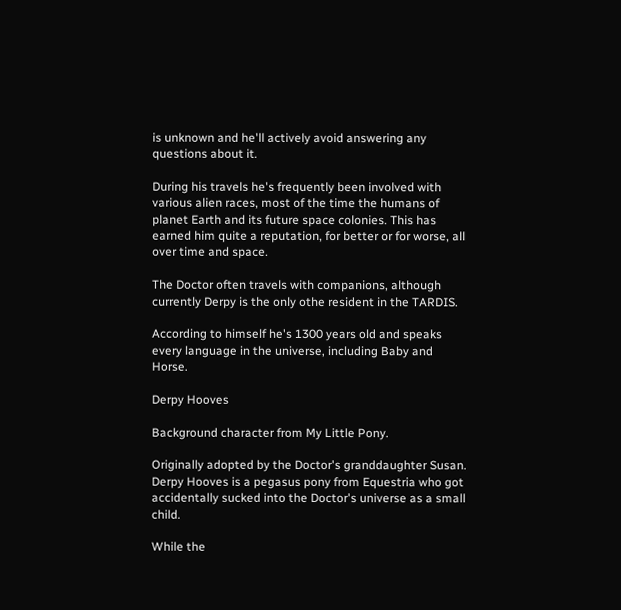is unknown and he'll actively avoid answering any questions about it.

During his travels he's frequently been involved with various alien races, most of the time the humans of planet Earth and its future space colonies. This has earned him quite a reputation, for better or for worse, all over time and space.

The Doctor often travels with companions, although currently Derpy is the only othe resident in the TARDIS.

According to himself he's 1300 years old and speaks every language in the universe, including Baby and Horse.

Derpy Hooves

Background character from My Little Pony.

Originally adopted by the Doctor's granddaughter Susan. Derpy Hooves is a pegasus pony from Equestria who got accidentally sucked into the Doctor's universe as a small child.

While the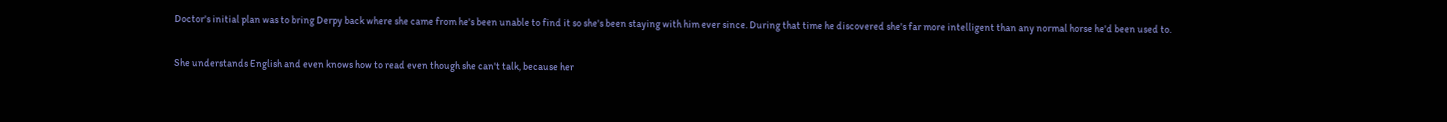Doctor's initial plan was to bring Derpy back where she came from he's been unable to find it so she's been staying with him ever since. During that time he discovered she's far more intelligent than any normal horse he'd been used to.

She understands English and even knows how to read even though she can't talk, because her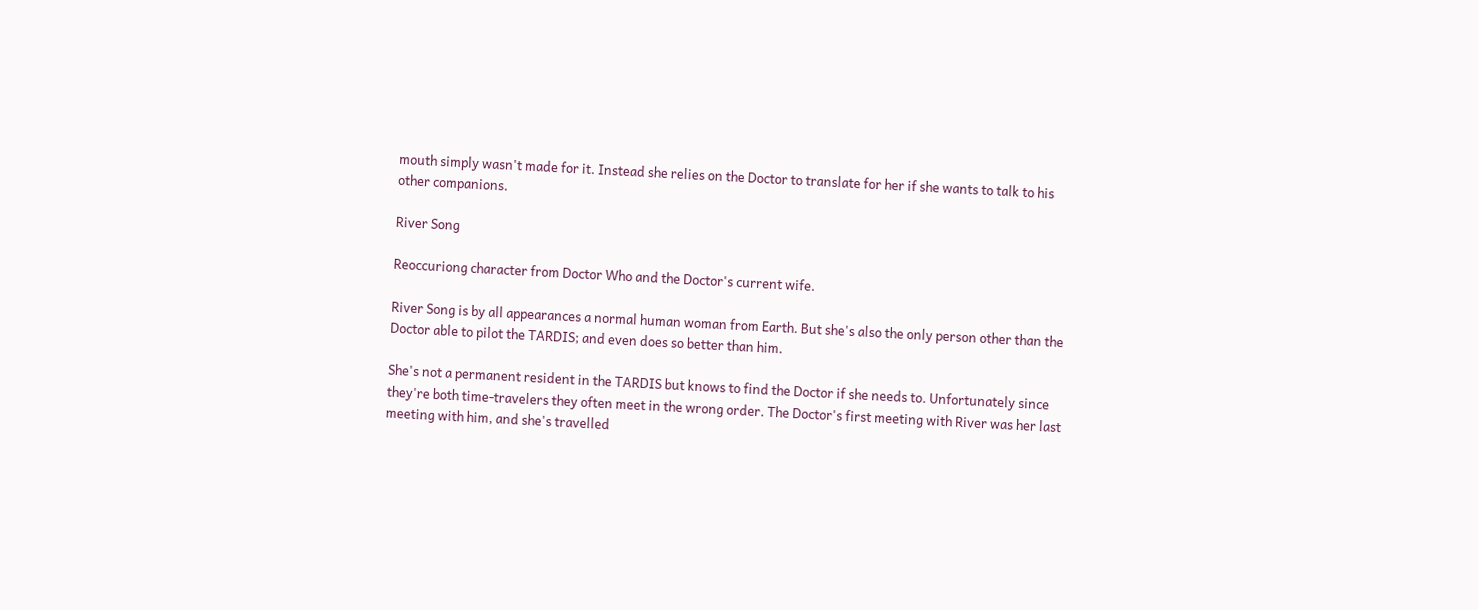mouth simply wasn't made for it. Instead she relies on the Doctor to translate for her if she wants to talk to his other companions.

River Song

Reoccuriong character from Doctor Who and the Doctor's current wife.

River Song is by all appearances a normal human woman from Earth. But she's also the only person other than the Doctor able to pilot the TARDIS; and even does so better than him.

She's not a permanent resident in the TARDIS but knows to find the Doctor if she needs to. Unfortunately since they're both time-travelers they often meet in the wrong order. The Doctor's first meeting with River was her last meeting with him, and she's travelled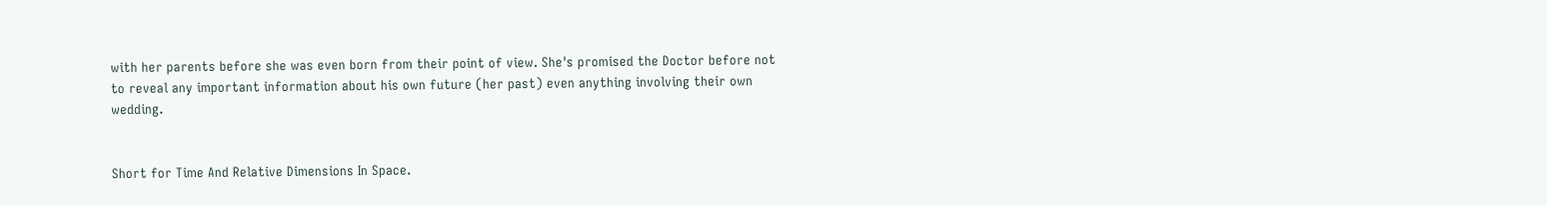with her parents before she was even born from their point of view. She's promised the Doctor before not to reveal any important information about his own future (her past) even anything involving their own wedding.


Short for Time And Relative Dimensions In Space.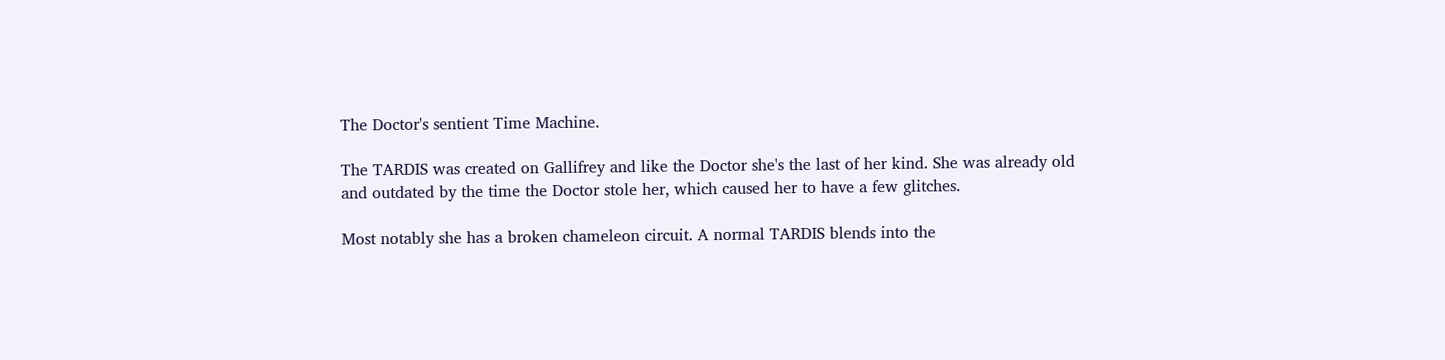The Doctor's sentient Time Machine.

The TARDIS was created on Gallifrey and like the Doctor she's the last of her kind. She was already old and outdated by the time the Doctor stole her, which caused her to have a few glitches.

Most notably she has a broken chameleon circuit. A normal TARDIS blends into the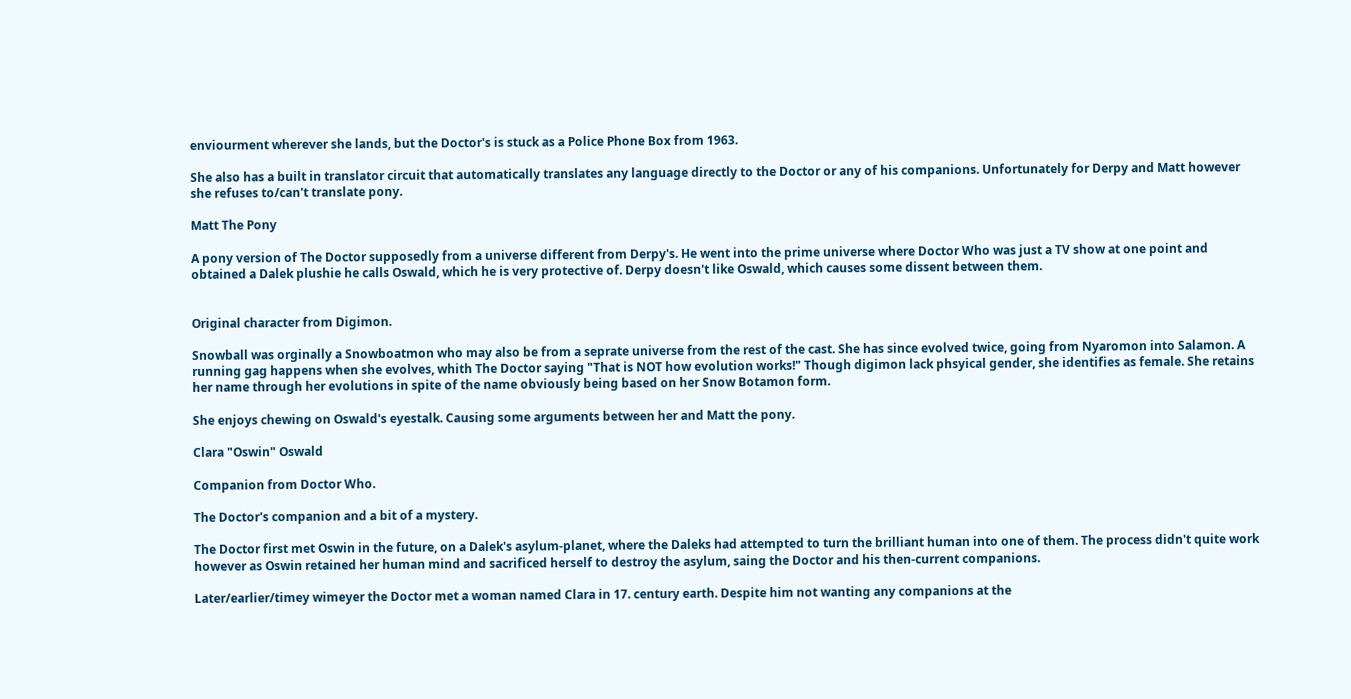enviourment wherever she lands, but the Doctor's is stuck as a Police Phone Box from 1963.

She also has a built in translator circuit that automatically translates any language directly to the Doctor or any of his companions. Unfortunately for Derpy and Matt however she refuses to/can't translate pony.

Matt The Pony

A pony version of The Doctor supposedly from a universe different from Derpy's. He went into the prime universe where Doctor Who was just a TV show at one point and obtained a Dalek plushie he calls Oswald, which he is very protective of. Derpy doesn't like Oswald, which causes some dissent between them.


Original character from Digimon.

Snowball was orginally a Snowboatmon who may also be from a seprate universe from the rest of the cast. She has since evolved twice, going from Nyaromon into Salamon. A running gag happens when she evolves, whith The Doctor saying "That is NOT how evolution works!" Though digimon lack phsyical gender, she identifies as female. She retains her name through her evolutions in spite of the name obviously being based on her Snow Botamon form.

She enjoys chewing on Oswald's eyestalk. Causing some arguments between her and Matt the pony.

Clara "Oswin" Oswald

Companion from Doctor Who.

The Doctor's companion and a bit of a mystery.

The Doctor first met Oswin in the future, on a Dalek's asylum-planet, where the Daleks had attempted to turn the brilliant human into one of them. The process didn't quite work however as Oswin retained her human mind and sacrificed herself to destroy the asylum, saing the Doctor and his then-current companions.

Later/earlier/timey wimeyer the Doctor met a woman named Clara in 17. century earth. Despite him not wanting any companions at the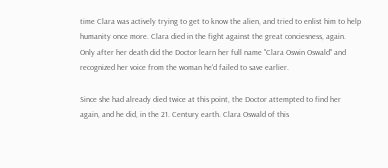time Clara was actively trying to get to know the alien, and tried to enlist him to help humanity once more. Clara died in the fight against the great conciesness, again. Only after her death did the Doctor learn her full name "Clara Oswin Oswald" and recognized her voice from the woman he'd failed to save earlier.

Since she had already died twice at this point, the Doctor attempted to find her again, and he did, in the 21. Century earth. Clara Oswald of this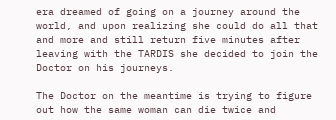era dreamed of going on a journey around the world, and upon realizing she could do all that and more and still return five minutes after leaving with the TARDIS she decided to join the Doctor on his journeys.

The Doctor on the meantime is trying to figure out how the same woman can die twice and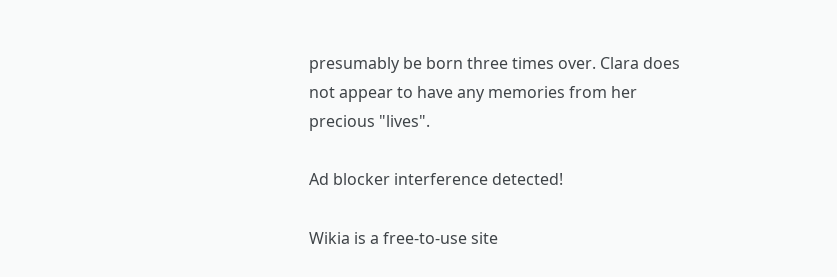presumably be born three times over. Clara does not appear to have any memories from her precious "lives".

Ad blocker interference detected!

Wikia is a free-to-use site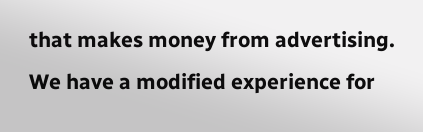that makes money from advertising. We have a modified experience for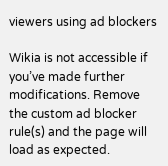viewers using ad blockers

Wikia is not accessible if you’ve made further modifications. Remove the custom ad blocker rule(s) and the page will load as expected.